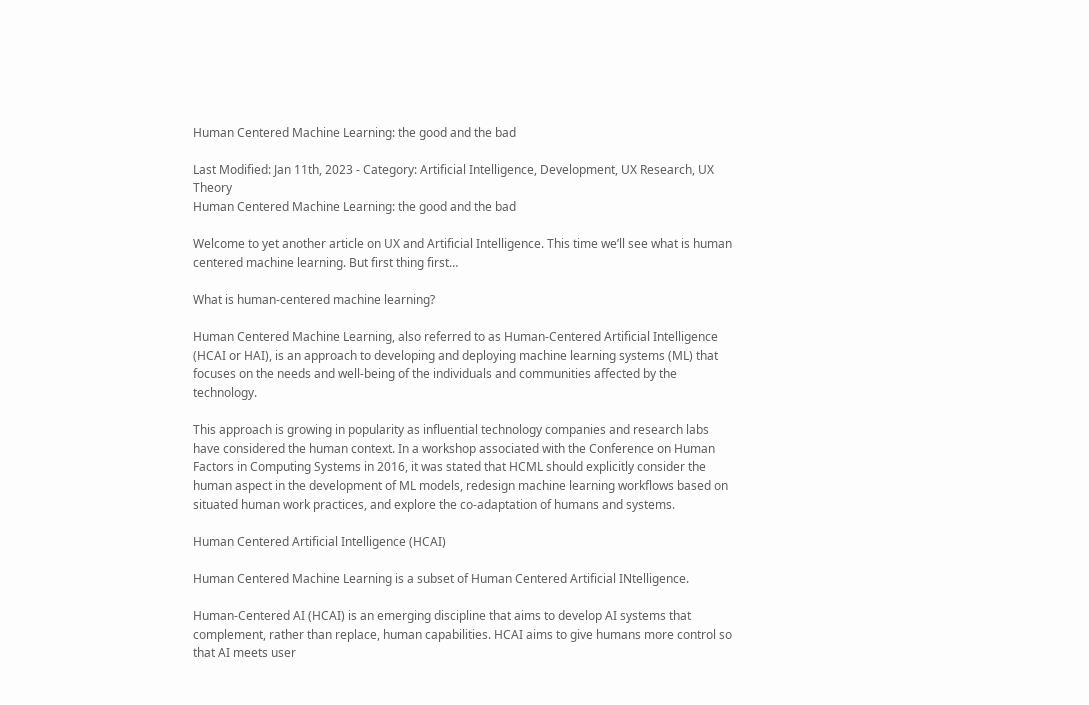Human Centered Machine Learning: the good and the bad

Last Modified: Jan 11th, 2023 - Category: Artificial Intelligence, Development, UX Research, UX Theory
Human Centered Machine Learning: the good and the bad

Welcome to yet another article on UX and Artificial Intelligence. This time we’ll see what is human centered machine learning. But first thing first…

What is human-centered machine learning?

Human Centered Machine Learning, also referred to as Human-Centered Artificial Intelligence (HCAI or HAI), is an approach to developing and deploying machine learning systems (ML) that focuses on the needs and well-being of the individuals and communities affected by the technology.

This approach is growing in popularity as influential technology companies and research labs have considered the human context. In a workshop associated with the Conference on Human Factors in Computing Systems in 2016, it was stated that HCML should explicitly consider the human aspect in the development of ML models, redesign machine learning workflows based on situated human work practices, and explore the co-adaptation of humans and systems.

Human Centered Artificial Intelligence (HCAI)

Human Centered Machine Learning is a subset of Human Centered Artificial INtelligence.

Human-Centered AI (HCAI) is an emerging discipline that aims to develop AI systems that complement, rather than replace, human capabilities. HCAI aims to give humans more control so that AI meets user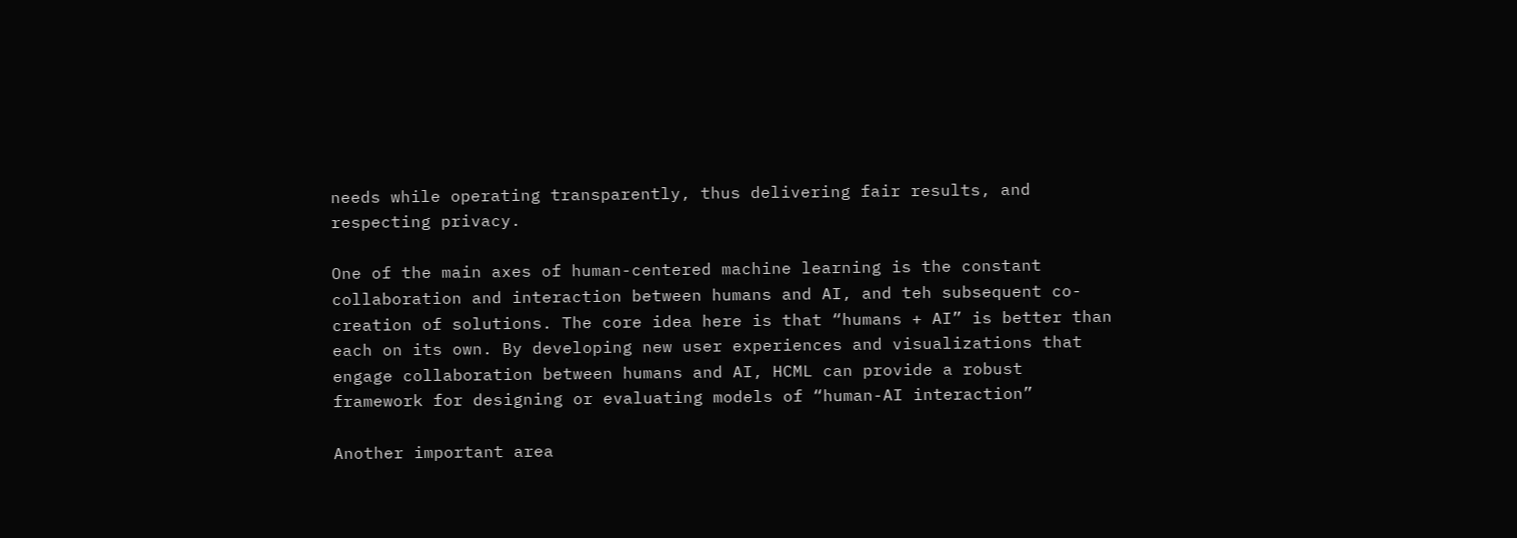needs while operating transparently, thus delivering fair results, and respecting privacy.

One of the main axes of human-centered machine learning is the constant collaboration and interaction between humans and AI, and teh subsequent co-creation of solutions. The core idea here is that “humans + AI” is better than each on its own. By developing new user experiences and visualizations that engage collaboration between humans and AI, HCML can provide a robust framework for designing or evaluating models of “human-AI interaction”

Another important area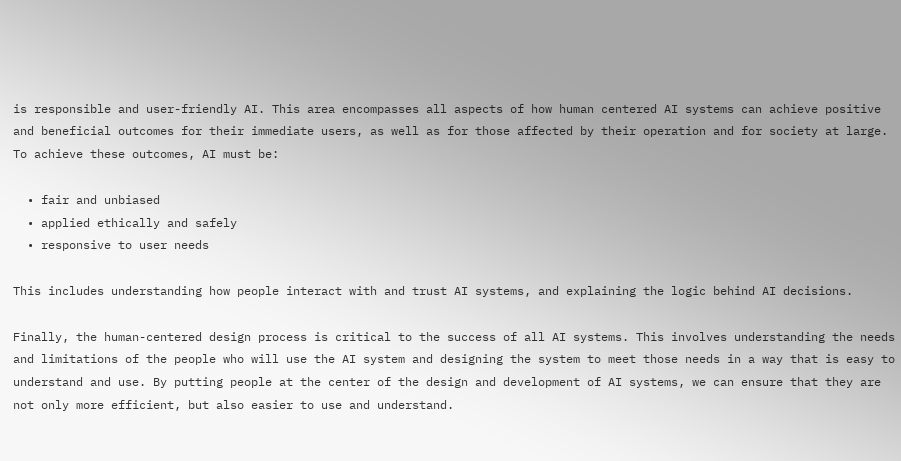is responsible and user-friendly AI. This area encompasses all aspects of how human centered AI systems can achieve positive and beneficial outcomes for their immediate users, as well as for those affected by their operation and for society at large. To achieve these outcomes, AI must be:

  • fair and unbiased
  • applied ethically and safely
  • responsive to user needs

This includes understanding how people interact with and trust AI systems, and explaining the logic behind AI decisions.

Finally, the human-centered design process is critical to the success of all AI systems. This involves understanding the needs and limitations of the people who will use the AI system and designing the system to meet those needs in a way that is easy to understand and use. By putting people at the center of the design and development of AI systems, we can ensure that they are not only more efficient, but also easier to use and understand.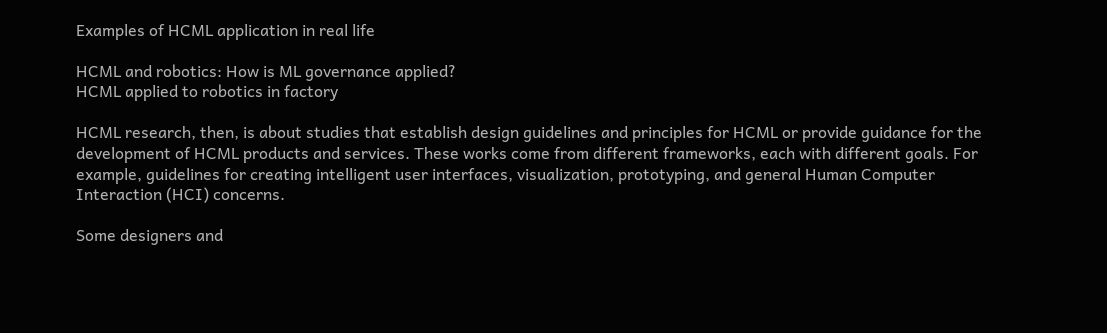Examples of HCML application in real life

HCML and robotics: How is ML governance applied?
HCML applied to robotics in factory

HCML research, then, is about studies that establish design guidelines and principles for HCML or provide guidance for the development of HCML products and services. These works come from different frameworks, each with different goals. For example, guidelines for creating intelligent user interfaces, visualization, prototyping, and general Human Computer Interaction (HCI) concerns.

Some designers and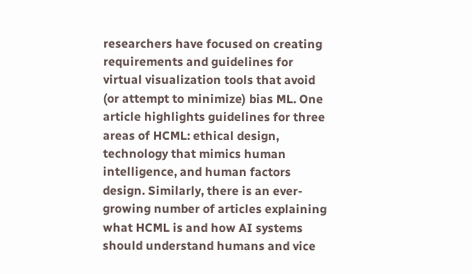researchers have focused on creating requirements and guidelines for virtual visualization tools that avoid (or attempt to minimize) bias ML. One article highlights guidelines for three areas of HCML: ethical design, technology that mimics human intelligence, and human factors design. Similarly, there is an ever-growing number of articles explaining what HCML is and how AI systems should understand humans and vice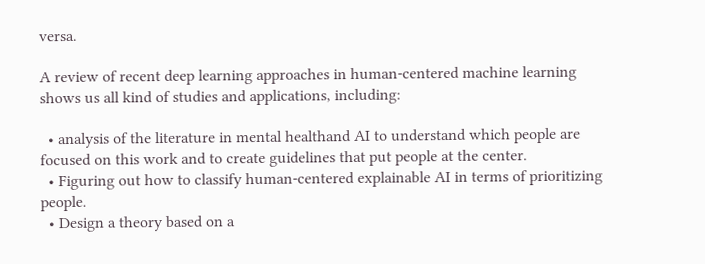versa.

A review of recent deep learning approaches in human-centered machine learning shows us all kind of studies and applications, including:

  • analysis of the literature in mental healthand AI to understand which people are focused on this work and to create guidelines that put people at the center.
  • Figuring out how to classify human-centered explainable AI in terms of prioritizing people.
  • Design a theory based on a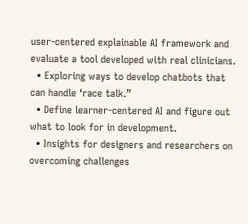user-centered explainable AI framework and evaluate a tool developed with real clinicians.
  • Exploring ways to develop chatbots that can handle ‘race talk.”
  • Define learner-centered AI and figure out what to look for in development.
  • Insights for designers and researchers on overcoming challenges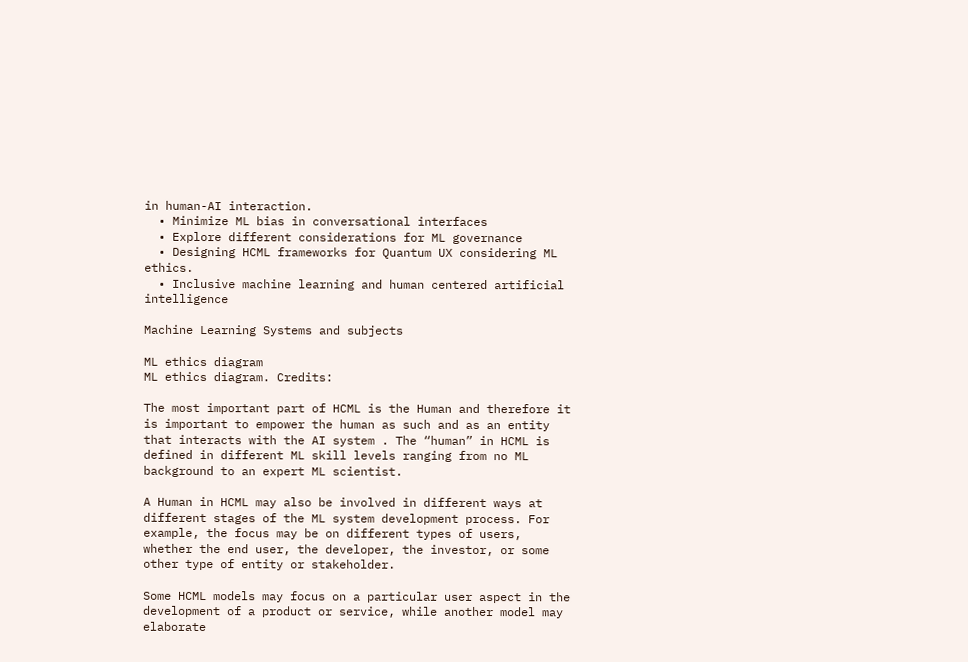in human-AI interaction.
  • Minimize ML bias in conversational interfaces
  • Explore different considerations for ML governance
  • Designing HCML frameworks for Quantum UX considering ML ethics.
  • Inclusive machine learning and human centered artificial intelligence

Machine Learning Systems and subjects

ML ethics diagram
ML ethics diagram. Credits:

The most important part of HCML is the Human and therefore it is important to empower the human as such and as an entity that interacts with the AI system . The “human” in HCML is defined in different ML skill levels ranging from no ML background to an expert ML scientist.

A Human in HCML may also be involved in different ways at different stages of the ML system development process. For example, the focus may be on different types of users, whether the end user, the developer, the investor, or some other type of entity or stakeholder.

Some HCML models may focus on a particular user aspect in the development of a product or service, while another model may elaborate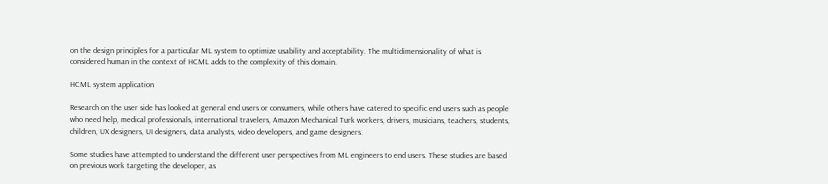on the design principles for a particular ML system to optimize usability and acceptability. The multidimensionality of what is considered human in the context of HCML adds to the complexity of this domain.

HCML system application

Research on the user side has looked at general end users or consumers, while others have catered to specific end users such as people who need help, medical professionals, international travelers, Amazon Mechanical Turk workers, drivers, musicians, teachers, students, children, UX designers, UI designers, data analysts, video developers, and game designers.

Some studies have attempted to understand the different user perspectives from ML engineers to end users. These studies are based on previous work targeting the developer, as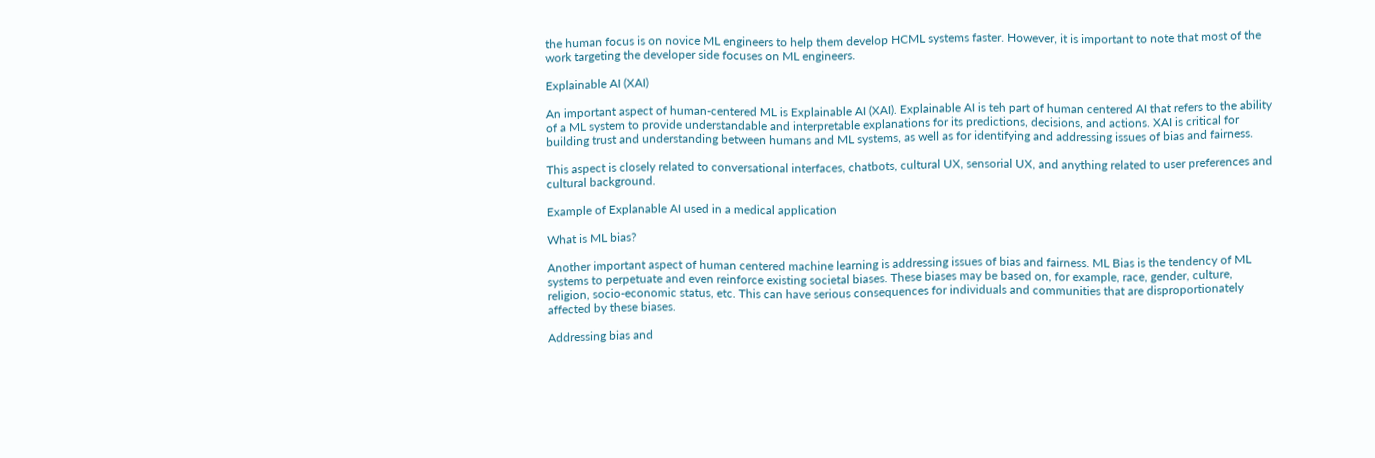the human focus is on novice ML engineers to help them develop HCML systems faster. However, it is important to note that most of the work targeting the developer side focuses on ML engineers.

Explainable AI (XAI)

An important aspect of human-centered ML is Explainable AI (XAI). Explainable AI is teh part of human centered AI that refers to the ability of a ML system to provide understandable and interpretable explanations for its predictions, decisions, and actions. XAI is critical for building trust and understanding between humans and ML systems, as well as for identifying and addressing issues of bias and fairness.

This aspect is closely related to conversational interfaces, chatbots, cultural UX, sensorial UX, and anything related to user preferences and cultural background.

Example of Explanable AI used in a medical application

What is ML bias?

Another important aspect of human centered machine learning is addressing issues of bias and fairness. ML Bias is the tendency of ML systems to perpetuate and even reinforce existing societal biases. These biases may be based on, for example, race, gender, culture, religion, socio-economic status, etc. This can have serious consequences for individuals and communities that are disproportionately affected by these biases.

Addressing bias and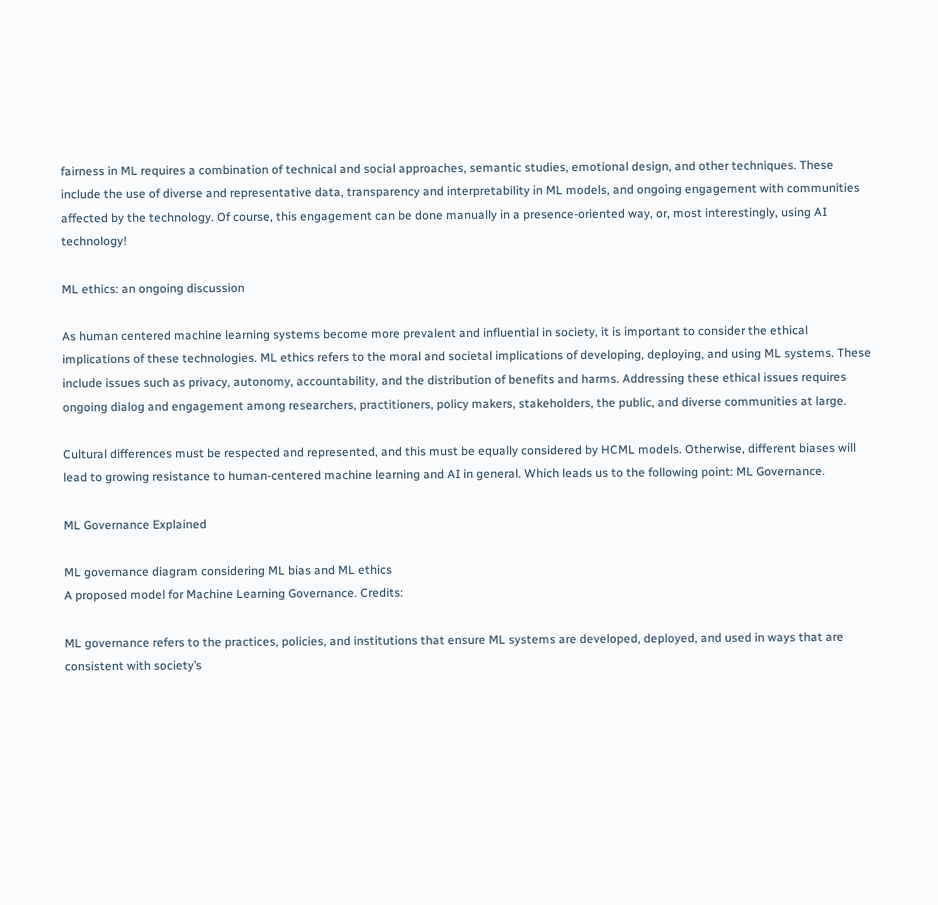fairness in ML requires a combination of technical and social approaches, semantic studies, emotional design, and other techniques. These include the use of diverse and representative data, transparency and interpretability in ML models, and ongoing engagement with communities affected by the technology. Of course, this engagement can be done manually in a presence-oriented way, or, most interestingly, using AI technology!

ML ethics: an ongoing discussion

As human centered machine learning systems become more prevalent and influential in society, it is important to consider the ethical implications of these technologies. ML ethics refers to the moral and societal implications of developing, deploying, and using ML systems. These include issues such as privacy, autonomy, accountability, and the distribution of benefits and harms. Addressing these ethical issues requires ongoing dialog and engagement among researchers, practitioners, policy makers, stakeholders, the public, and diverse communities at large.

Cultural differences must be respected and represented, and this must be equally considered by HCML models. Otherwise, different biases will lead to growing resistance to human-centered machine learning and AI in general. Which leads us to the following point: ML Governance.

ML Governance Explained

ML governance diagram considering ML bias and ML ethics
A proposed model for Machine Learning Governance. Credits:

ML governance refers to the practices, policies, and institutions that ensure ML systems are developed, deployed, and used in ways that are consistent with society’s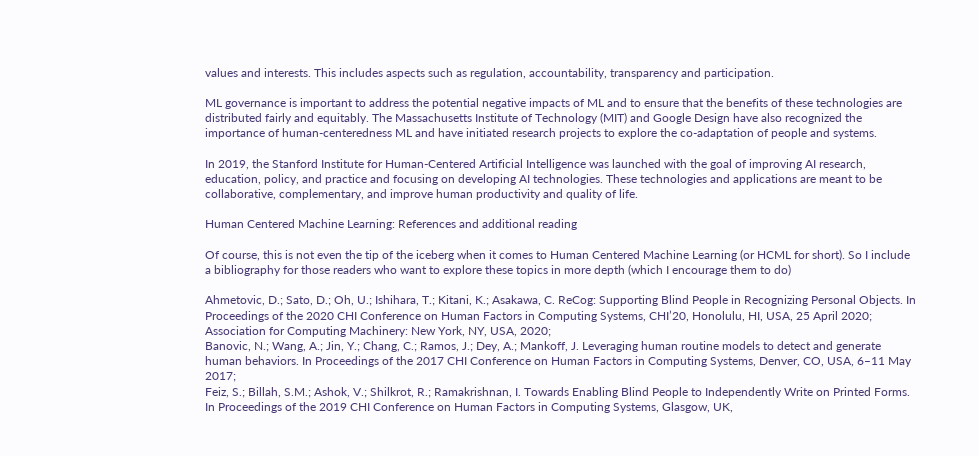values and interests. This includes aspects such as regulation, accountability, transparency and participation.

ML governance is important to address the potential negative impacts of ML and to ensure that the benefits of these technologies are distributed fairly and equitably. The Massachusetts Institute of Technology (MIT) and Google Design have also recognized the importance of human-centeredness ML and have initiated research projects to explore the co-adaptation of people and systems.

In 2019, the Stanford Institute for Human-Centered Artificial Intelligence was launched with the goal of improving AI research, education, policy, and practice and focusing on developing AI technologies. These technologies and applications are meant to be collaborative, complementary, and improve human productivity and quality of life.

Human Centered Machine Learning: References and additional reading

Of course, this is not even the tip of the iceberg when it comes to Human Centered Machine Learning (or HCML for short). So I include a bibliography for those readers who want to explore these topics in more depth (which I encourage them to do)

Ahmetovic, D.; Sato, D.; Oh, U.; Ishihara, T.; Kitani, K.; Asakawa, C. ReCog: Supporting Blind People in Recognizing Personal Objects. In Proceedings of the 2020 CHI Conference on Human Factors in Computing Systems, CHI’20, Honolulu, HI, USA, 25 April 2020; Association for Computing Machinery: New York, NY, USA, 2020;
Banovic, N.; Wang, A.; Jin, Y.; Chang, C.; Ramos, J.; Dey, A.; Mankoff, J. Leveraging human routine models to detect and generate human behaviors. In Proceedings of the 2017 CHI Conference on Human Factors in Computing Systems, Denver, CO, USA, 6–11 May 2017;
Feiz, S.; Billah, S.M.; Ashok, V.; Shilkrot, R.; Ramakrishnan, I. Towards Enabling Blind People to Independently Write on Printed Forms. In Proceedings of the 2019 CHI Conference on Human Factors in Computing Systems, Glasgow, UK,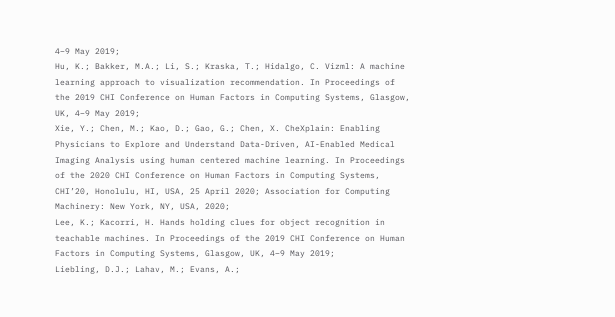4–9 May 2019;
Hu, K.; Bakker, M.A.; Li, S.; Kraska, T.; Hidalgo, C. Vizml: A machine learning approach to visualization recommendation. In Proceedings of the 2019 CHI Conference on Human Factors in Computing Systems, Glasgow, UK, 4–9 May 2019;
Xie, Y.; Chen, M.; Kao, D.; Gao, G.; Chen, X. CheXplain: Enabling Physicians to Explore and Understand Data-Driven, AI-Enabled Medical Imaging Analysis using human centered machine learning. In Proceedings of the 2020 CHI Conference on Human Factors in Computing Systems, CHI’20, Honolulu, HI, USA, 25 April 2020; Association for Computing Machinery: New York, NY, USA, 2020;
Lee, K.; Kacorri, H. Hands holding clues for object recognition in teachable machines. In Proceedings of the 2019 CHI Conference on Human Factors in Computing Systems, Glasgow, UK, 4–9 May 2019;
Liebling, D.J.; Lahav, M.; Evans, A.;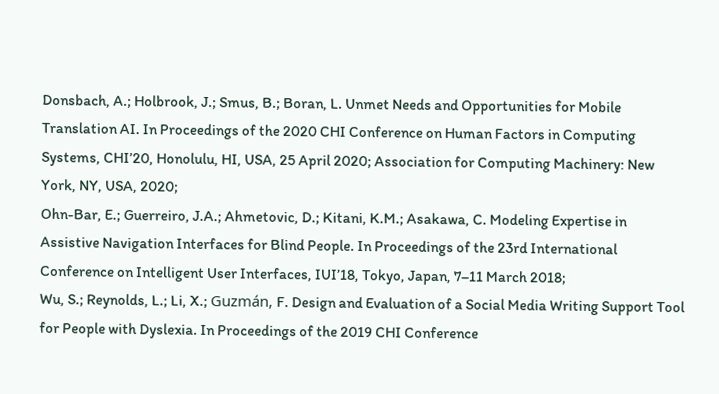Donsbach, A.; Holbrook, J.; Smus, B.; Boran, L. Unmet Needs and Opportunities for Mobile Translation AI. In Proceedings of the 2020 CHI Conference on Human Factors in Computing Systems, CHI’20, Honolulu, HI, USA, 25 April 2020; Association for Computing Machinery: New York, NY, USA, 2020;
Ohn-Bar, E.; Guerreiro, J.A.; Ahmetovic, D.; Kitani, K.M.; Asakawa, C. Modeling Expertise in Assistive Navigation Interfaces for Blind People. In Proceedings of the 23rd International Conference on Intelligent User Interfaces, IUI’18, Tokyo, Japan, 7–11 March 2018;
Wu, S.; Reynolds, L.; Li, X.; Guzmán, F. Design and Evaluation of a Social Media Writing Support Tool for People with Dyslexia. In Proceedings of the 2019 CHI Conference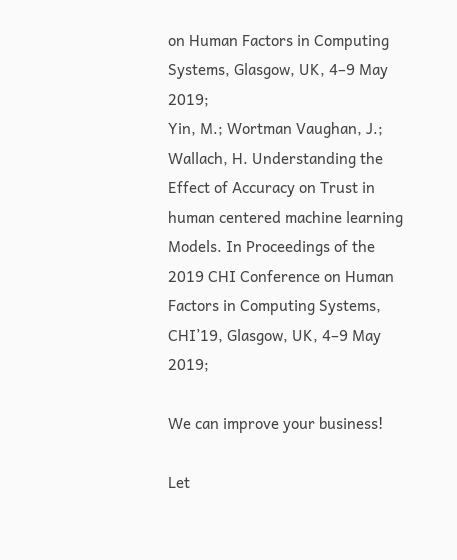on Human Factors in Computing Systems, Glasgow, UK, 4–9 May 2019;
Yin, M.; Wortman Vaughan, J.; Wallach, H. Understanding the Effect of Accuracy on Trust in human centered machine learning Models. In Proceedings of the 2019 CHI Conference on Human Factors in Computing Systems, CHI’19, Glasgow, UK, 4–9 May 2019;

We can improve your business!

Let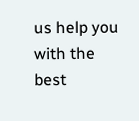us help you with the best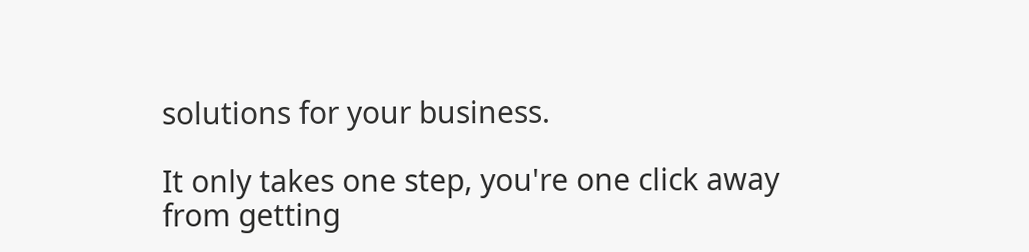solutions for your business.

It only takes one step, you're one click away from getting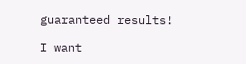guaranteed results!

I want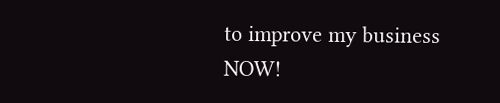to improve my business NOW!